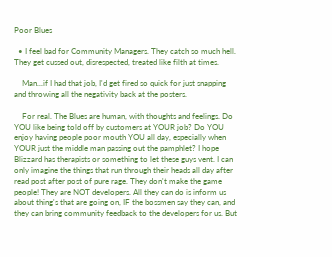Poor Blues

  • I feel bad for Community Managers. They catch so much hell. They get cussed out, disrespected, treated like filth at times.

    Man...if I had that job, I'd get fired so quick for just snapping and throwing all the negativity back at the posters.

    For real. The Blues are human, with thoughts and feelings. Do YOU like being told off by customers at YOUR job? Do YOU enjoy having people poor mouth YOU all day, especially when YOUR just the middle man passing out the pamphlet? I hope Blizzard has therapists or something to let these guys vent. I can only imagine the things that run through their heads all day after read post after post of pure rage. They don't make the game people! They are NOT developers. All they can do is inform us about thing's that are going on, IF the bossmen say they can, and they can bring community feedback to the developers for us. But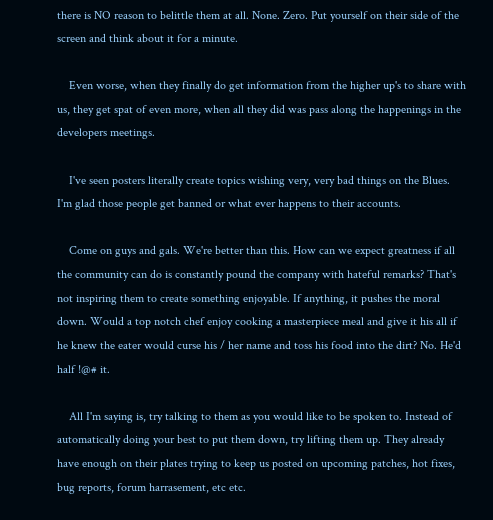there is NO reason to belittle them at all. None. Zero. Put yourself on their side of the screen and think about it for a minute.

    Even worse, when they finally do get information from the higher up's to share with us, they get spat of even more, when all they did was pass along the happenings in the developers meetings.

    I've seen posters literally create topics wishing very, very bad things on the Blues. I'm glad those people get banned or what ever happens to their accounts.

    Come on guys and gals. We're better than this. How can we expect greatness if all the community can do is constantly pound the company with hateful remarks? That's not inspiring them to create something enjoyable. If anything, it pushes the moral down. Would a top notch chef enjoy cooking a masterpiece meal and give it his all if he knew the eater would curse his / her name and toss his food into the dirt? No. He'd half !@# it.

    All I'm saying is, try talking to them as you would like to be spoken to. Instead of automatically doing your best to put them down, try lifting them up. They already have enough on their plates trying to keep us posted on upcoming patches, hot fixes, bug reports, forum harrasement, etc etc.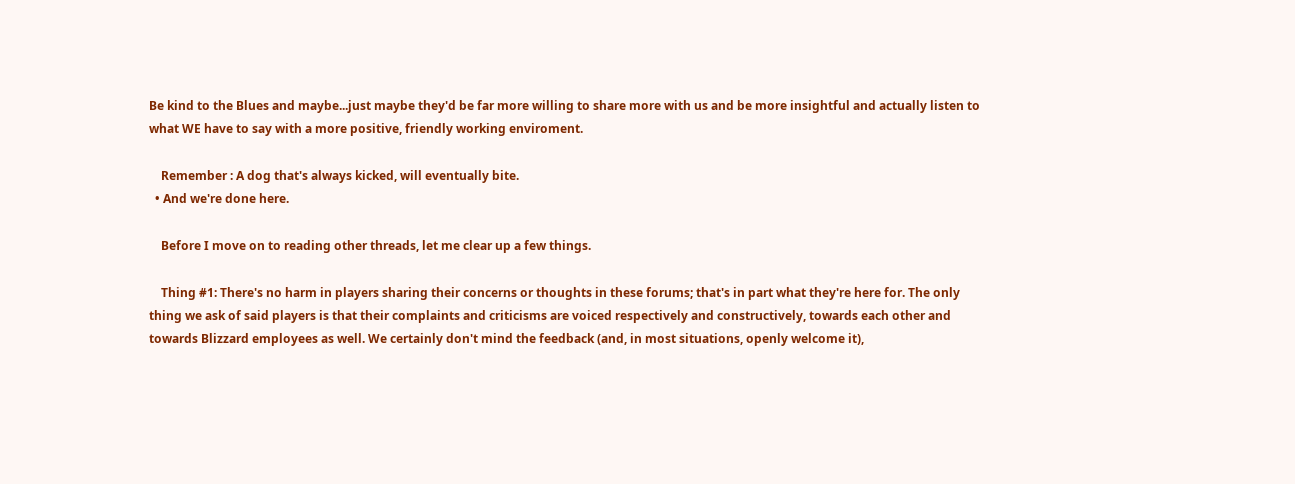Be kind to the Blues and maybe...just maybe they'd be far more willing to share more with us and be more insightful and actually listen to what WE have to say with a more positive, friendly working enviroment.

    Remember : A dog that's always kicked, will eventually bite.
  • And we're done here.

    Before I move on to reading other threads, let me clear up a few things.

    Thing #1: There's no harm in players sharing their concerns or thoughts in these forums; that's in part what they're here for. The only thing we ask of said players is that their complaints and criticisms are voiced respectively and constructively, towards each other and towards Blizzard employees as well. We certainly don't mind the feedback (and, in most situations, openly welcome it),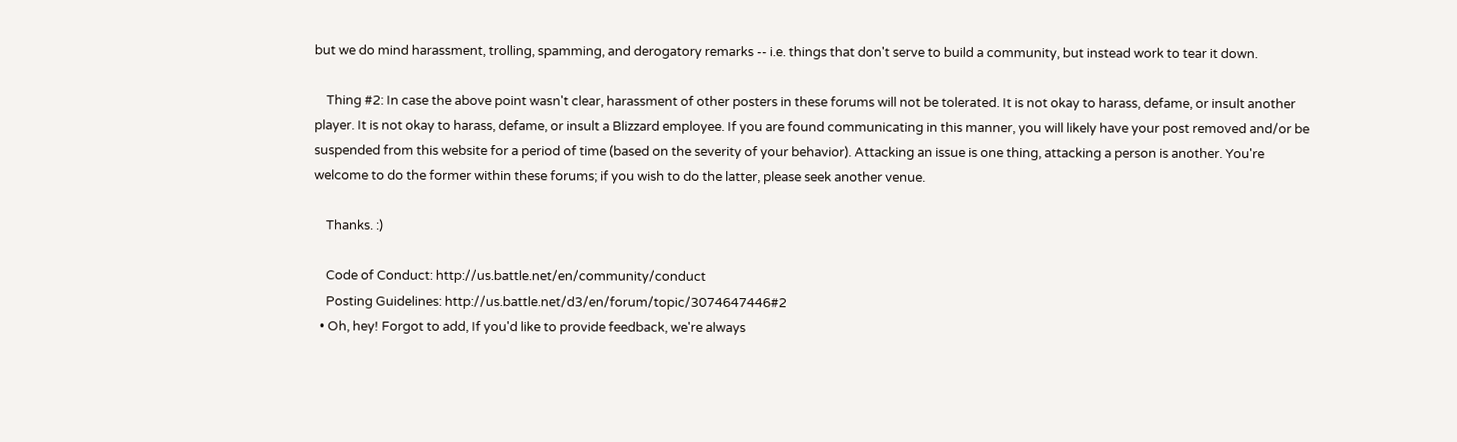but we do mind harassment, trolling, spamming, and derogatory remarks -- i.e. things that don't serve to build a community, but instead work to tear it down.

    Thing #2: In case the above point wasn't clear, harassment of other posters in these forums will not be tolerated. It is not okay to harass, defame, or insult another player. It is not okay to harass, defame, or insult a Blizzard employee. If you are found communicating in this manner, you will likely have your post removed and/or be suspended from this website for a period of time (based on the severity of your behavior). Attacking an issue is one thing, attacking a person is another. You're welcome to do the former within these forums; if you wish to do the latter, please seek another venue.

    Thanks. :)

    Code of Conduct: http://us.battle.net/en/community/conduct
    Posting Guidelines: http://us.battle.net/d3/en/forum/topic/3074647446#2
  • Oh, hey! Forgot to add, If you'd like to provide feedback, we're always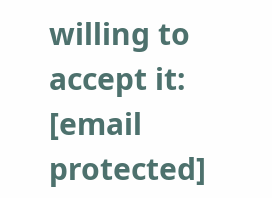willing to accept it: [email protected]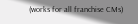(works for all franchise CMs)